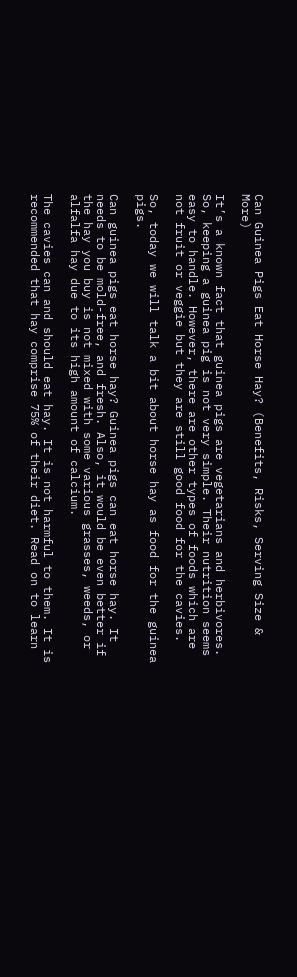Can Guinea Pigs Eat Horse Hay? (Benefits, Risks, Serving Size & More)

It’s a known fact that guinea pigs are vegetarians and herbivores. So, keeping a guinea pig is not very simple. Their nutrition seems easy to handle. However, there are other types of foods which are not fruit or veggie but they are still good food for the cavies.

So, today we will talk a bit about horse hay as food for the guinea pigs.

Can guinea pigs eat horse hay? Guinea pigs can eat horse hay. It needs to be mold-free, and fresh. Also, it would be even better if the hay you buy is not mixed with some various grasses, weeds, or alfalfa hay due to its high amount of calcium.

The cavies can and should eat hay. It is not harmful to them. It is recommended that hay comprise 75% of their diet. Read on to learn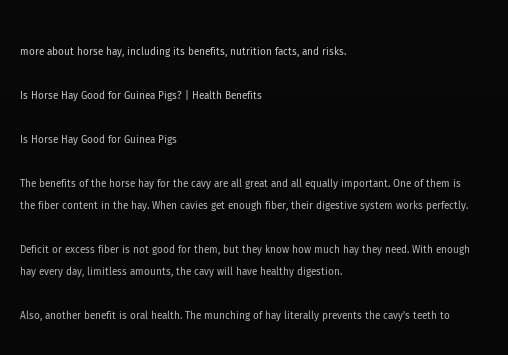more about horse hay, including its benefits, nutrition facts, and risks.

Is Horse Hay Good for Guinea Pigs? | Health Benefits

Is Horse Hay Good for Guinea Pigs

The benefits of the horse hay for the cavy are all great and all equally important. One of them is the fiber content in the hay. When cavies get enough fiber, their digestive system works perfectly.

Deficit or excess fiber is not good for them, but they know how much hay they need. With enough hay every day, limitless amounts, the cavy will have healthy digestion.

Also, another benefit is oral health. The munching of hay literally prevents the cavy’s teeth to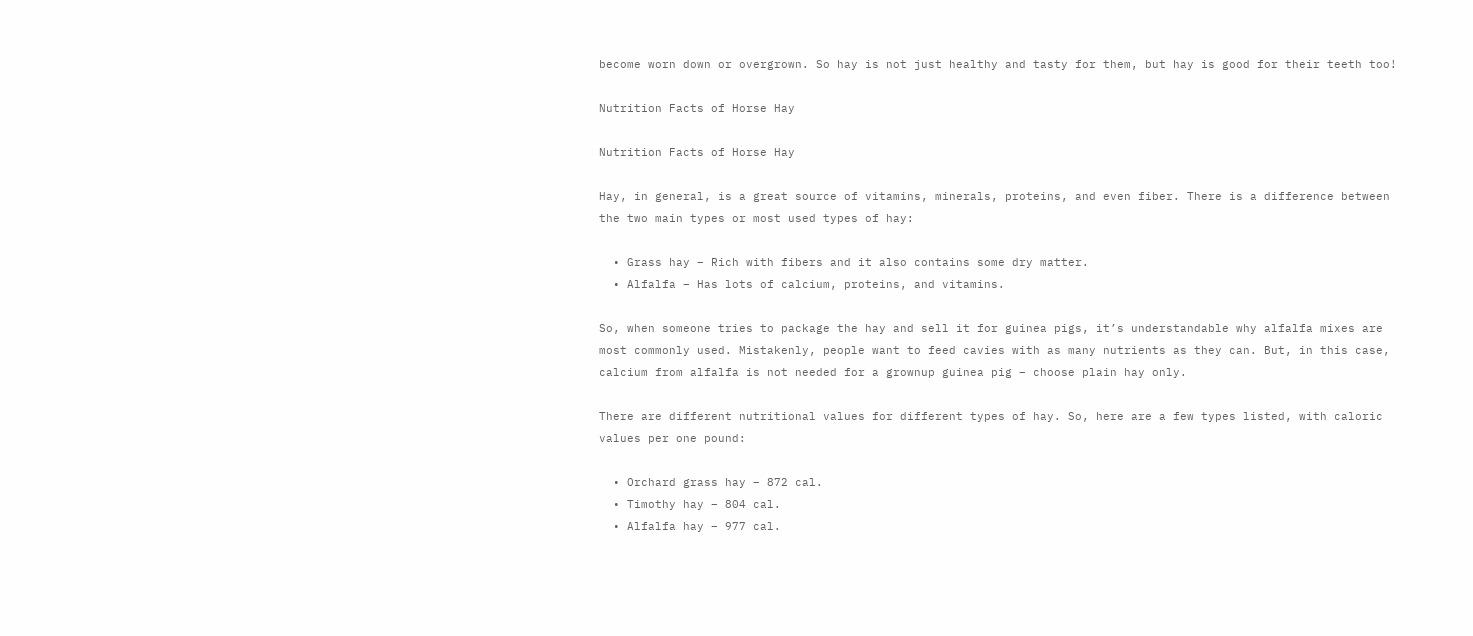become worn down or overgrown. So hay is not just healthy and tasty for them, but hay is good for their teeth too!

Nutrition Facts of Horse Hay

Nutrition Facts of Horse Hay

Hay, in general, is a great source of vitamins, minerals, proteins, and even fiber. There is a difference between the two main types or most used types of hay:

  • Grass hay – Rich with fibers and it also contains some dry matter.
  • Alfalfa – Has lots of calcium, proteins, and vitamins.

So, when someone tries to package the hay and sell it for guinea pigs, it’s understandable why alfalfa mixes are most commonly used. Mistakenly, people want to feed cavies with as many nutrients as they can. But, in this case, calcium from alfalfa is not needed for a grownup guinea pig – choose plain hay only.

There are different nutritional values for different types of hay. So, here are a few types listed, with caloric values per one pound:

  • Orchard grass hay – 872 cal.
  • Timothy hay – 804 cal.
  • Alfalfa hay – 977 cal.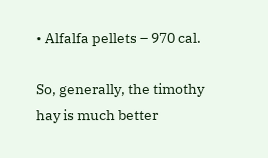• Alfalfa pellets – 970 cal.

So, generally, the timothy hay is much better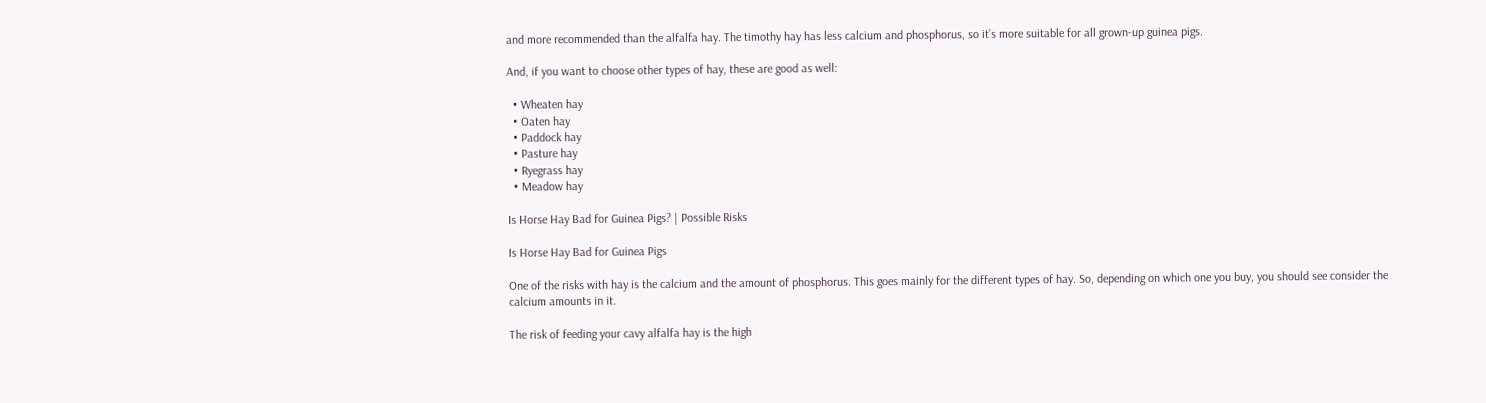and more recommended than the alfalfa hay. The timothy hay has less calcium and phosphorus, so it’s more suitable for all grown-up guinea pigs.

And, if you want to choose other types of hay, these are good as well:

  • Wheaten hay
  • Oaten hay
  • Paddock hay
  • Pasture hay
  • Ryegrass hay
  • Meadow hay

Is Horse Hay Bad for Guinea Pigs? | Possible Risks

Is Horse Hay Bad for Guinea Pigs

One of the risks with hay is the calcium and the amount of phosphorus. This goes mainly for the different types of hay. So, depending on which one you buy, you should see consider the calcium amounts in it.

The risk of feeding your cavy alfalfa hay is the high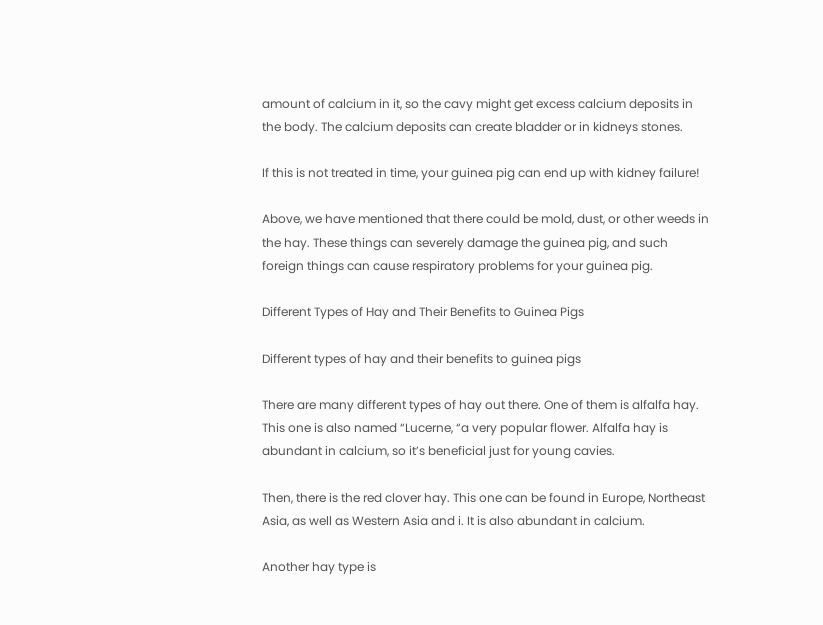amount of calcium in it, so the cavy might get excess calcium deposits in the body. The calcium deposits can create bladder or in kidneys stones.

If this is not treated in time, your guinea pig can end up with kidney failure!

Above, we have mentioned that there could be mold, dust, or other weeds in the hay. These things can severely damage the guinea pig, and such foreign things can cause respiratory problems for your guinea pig.

Different Types of Hay and Their Benefits to Guinea Pigs

Different types of hay and their benefits to guinea pigs

There are many different types of hay out there. One of them is alfalfa hay. This one is also named “Lucerne, “a very popular flower. Alfalfa hay is abundant in calcium, so it’s beneficial just for young cavies.

Then, there is the red clover hay. This one can be found in Europe, Northeast Asia, as well as Western Asia and i. It is also abundant in calcium.

Another hay type is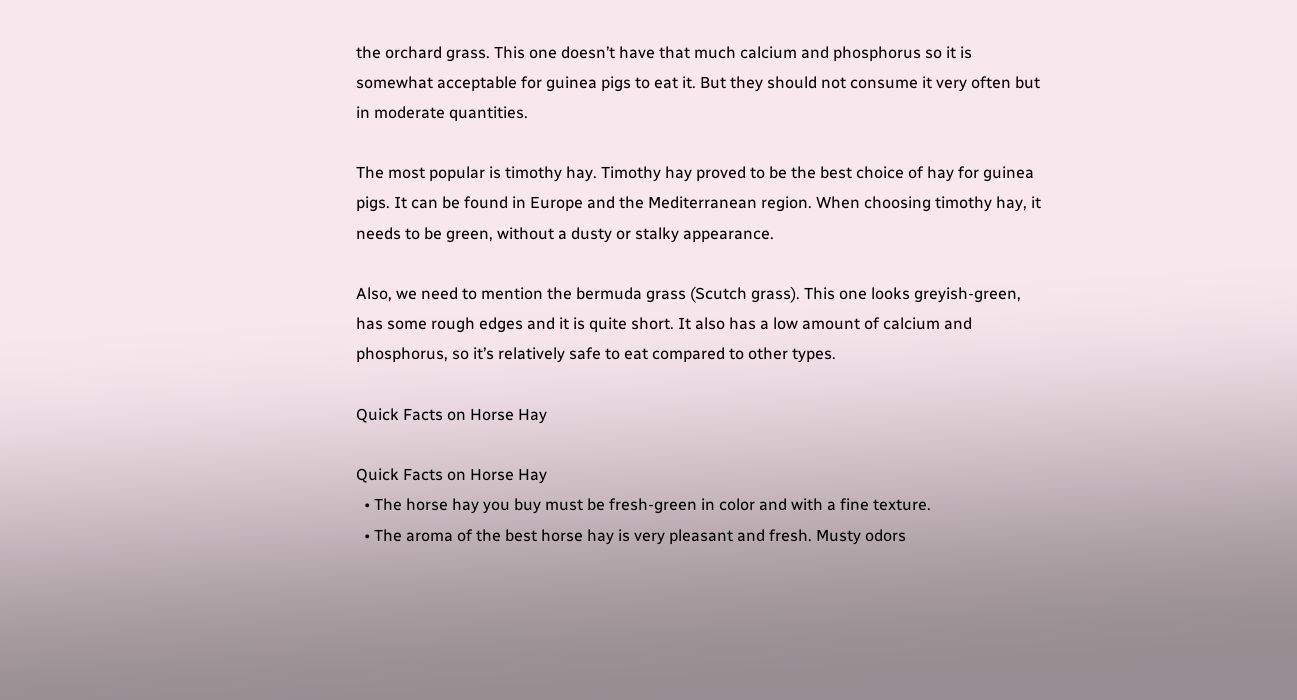the orchard grass. This one doesn’t have that much calcium and phosphorus so it is somewhat acceptable for guinea pigs to eat it. But they should not consume it very often but in moderate quantities.

The most popular is timothy hay. Timothy hay proved to be the best choice of hay for guinea pigs. It can be found in Europe and the Mediterranean region. When choosing timothy hay, it needs to be green, without a dusty or stalky appearance.

Also, we need to mention the bermuda grass (Scutch grass). This one looks greyish-green, has some rough edges and it is quite short. It also has a low amount of calcium and phosphorus, so it’s relatively safe to eat compared to other types.

Quick Facts on Horse Hay

Quick Facts on Horse Hay
  • The horse hay you buy must be fresh-green in color and with a fine texture.
  • The aroma of the best horse hay is very pleasant and fresh. Musty odors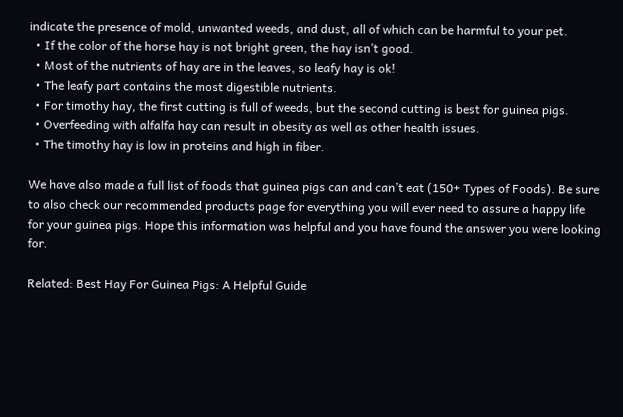indicate the presence of mold, unwanted weeds, and dust, all of which can be harmful to your pet.
  • If the color of the horse hay is not bright green, the hay isn’t good.
  • Most of the nutrients of hay are in the leaves, so leafy hay is ok!
  • The leafy part contains the most digestible nutrients.
  • For timothy hay, the first cutting is full of weeds, but the second cutting is best for guinea pigs.
  • Overfeeding with alfalfa hay can result in obesity as well as other health issues.
  • The timothy hay is low in proteins and high in fiber.

We have also made a full list of foods that guinea pigs can and can’t eat (150+ Types of Foods). Be sure to also check our recommended products page for everything you will ever need to assure a happy life for your guinea pigs. Hope this information was helpful and you have found the answer you were looking for.

Related: Best Hay For Guinea Pigs: A Helpful Guide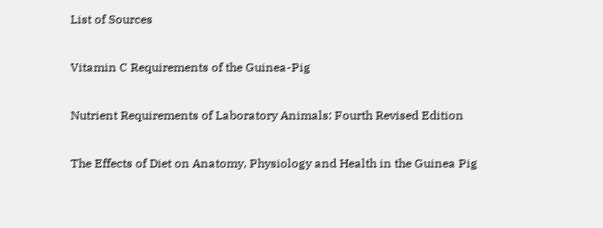List of Sources

Vitamin C Requirements of the Guinea-Pig

Nutrient Requirements of Laboratory Animals: Fourth Revised Edition

The Effects of Diet on Anatomy, Physiology and Health in the Guinea Pig